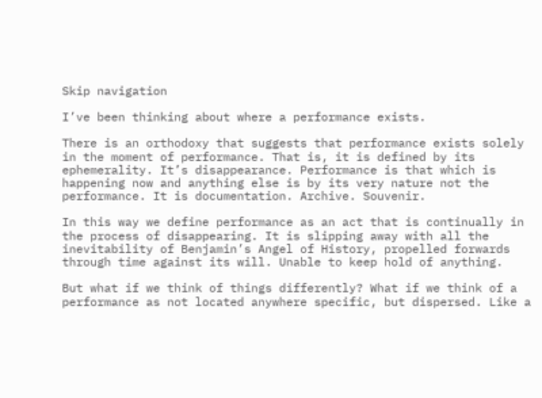Skip navigation

I’ve been thinking about where a performance exists.

There is an orthodoxy that suggests that performance exists solely in the moment of performance. That is, it is defined by its ephemerality. It’s disappearance. Performance is that which is happening now and anything else is by its very nature not the performance. It is documentation. Archive. Souvenir.

In this way we define performance as an act that is continually in the process of disappearing. It is slipping away with all the inevitability of Benjamin’s Angel of History, propelled forwards through time against its will. Unable to keep hold of anything.

But what if we think of things differently? What if we think of a performance as not located anywhere specific, but dispersed. Like a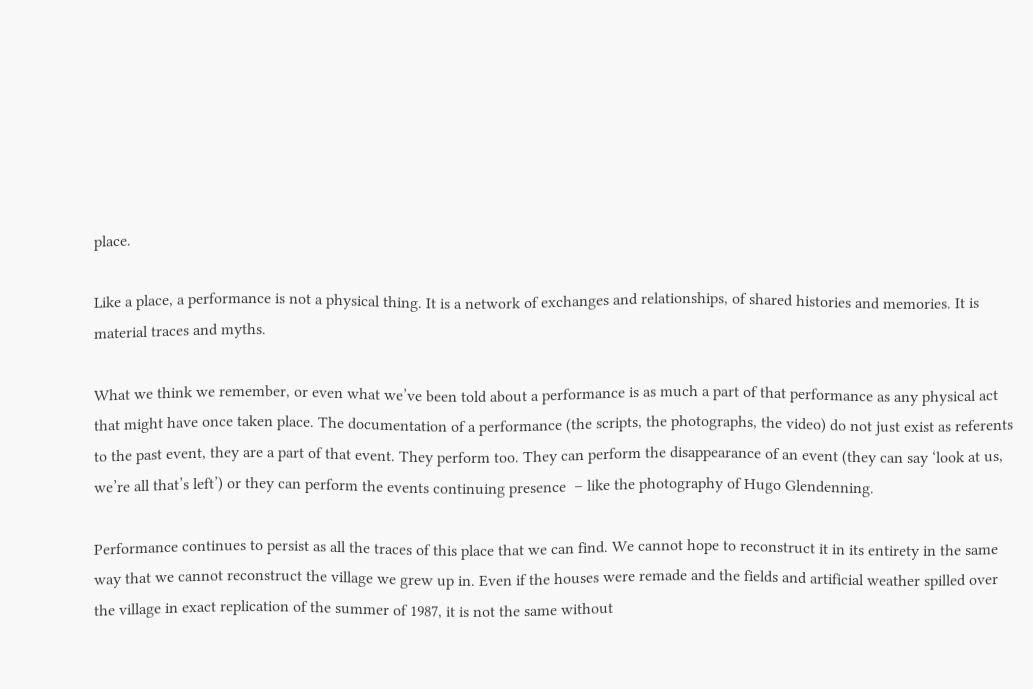place.

Like a place, a performance is not a physical thing. It is a network of exchanges and relationships, of shared histories and memories. It is material traces and myths.

What we think we remember, or even what we’ve been told about a performance is as much a part of that performance as any physical act that might have once taken place. The documentation of a performance (the scripts, the photographs, the video) do not just exist as referents to the past event, they are a part of that event. They perform too. They can perform the disappearance of an event (they can say ‘look at us, we’re all that’s left’) or they can perform the events continuing presence  – like the photography of Hugo Glendenning.

Performance continues to persist as all the traces of this place that we can find. We cannot hope to reconstruct it in its entirety in the same way that we cannot reconstruct the village we grew up in. Even if the houses were remade and the fields and artificial weather spilled over the village in exact replication of the summer of 1987, it is not the same without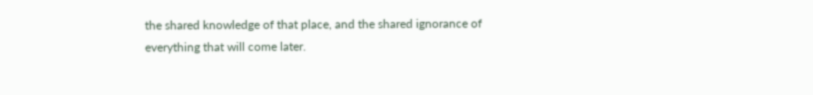the shared knowledge of that place, and the shared ignorance of everything that will come later.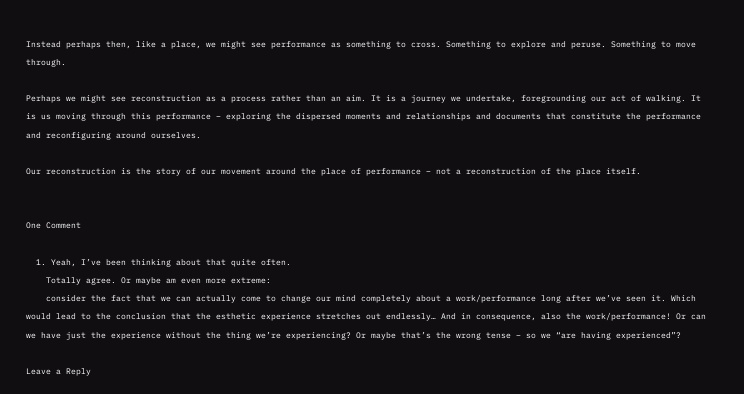Instead perhaps then, like a place, we might see performance as something to cross. Something to explore and peruse. Something to move through.

Perhaps we might see reconstruction as a process rather than an aim. It is a journey we undertake, foregrounding our act of walking. It is us moving through this performance – exploring the dispersed moments and relationships and documents that constitute the performance and reconfiguring around ourselves.

Our reconstruction is the story of our movement around the place of performance – not a reconstruction of the place itself.


One Comment

  1. Yeah, I’ve been thinking about that quite often.
    Totally agree. Or maybe am even more extreme:
    consider the fact that we can actually come to change our mind completely about a work/performance long after we’ve seen it. Which would lead to the conclusion that the esthetic experience stretches out endlessly… And in consequence, also the work/performance! Or can we have just the experience without the thing we’re experiencing? Or maybe that’s the wrong tense – so we “are having experienced”?

Leave a Reply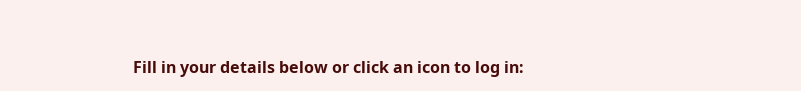Fill in your details below or click an icon to log in: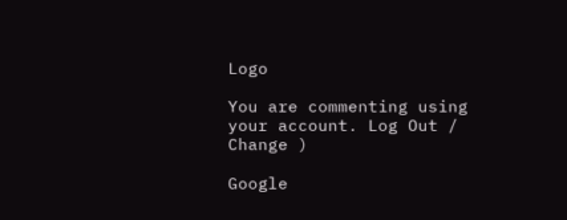Logo

You are commenting using your account. Log Out /  Change )

Google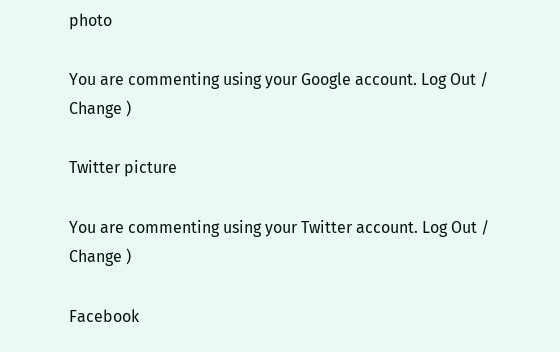photo

You are commenting using your Google account. Log Out /  Change )

Twitter picture

You are commenting using your Twitter account. Log Out /  Change )

Facebook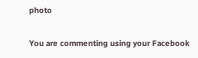photo

You are commenting using your Facebook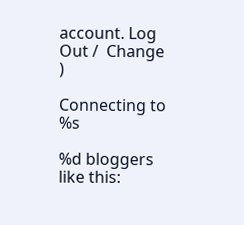account. Log Out /  Change )

Connecting to %s

%d bloggers like this: